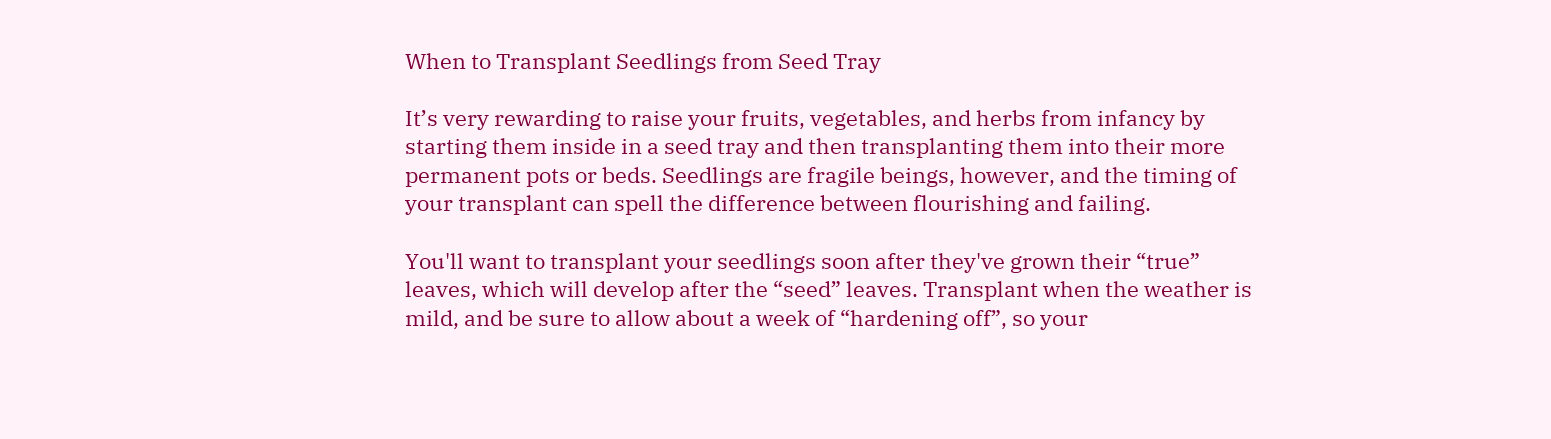When to Transplant Seedlings from Seed Tray

It’s very rewarding to raise your fruits, vegetables, and herbs from infancy by starting them inside in a seed tray and then transplanting them into their more permanent pots or beds. Seedlings are fragile beings, however, and the timing of your transplant can spell the difference between flourishing and failing.

You'll want to transplant your seedlings soon after they've grown their “true” leaves, which will develop after the “seed” leaves. Transplant when the weather is mild, and be sure to allow about a week of “hardening off”, so your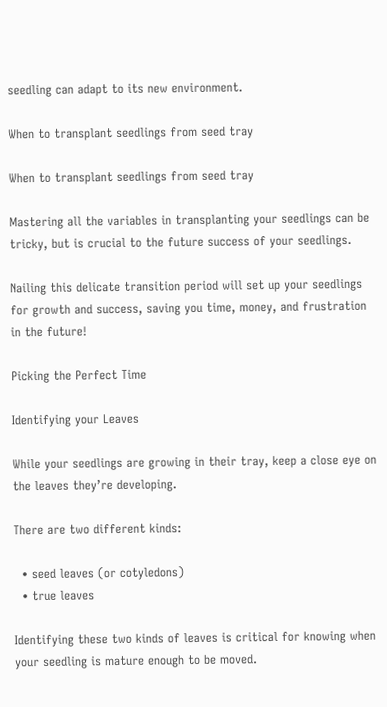seedling can adapt to its new environment.

When to transplant seedlings from seed tray

When to transplant seedlings from seed tray

Mastering all the variables in transplanting your seedlings can be tricky, but is crucial to the future success of your seedlings.

Nailing this delicate transition period will set up your seedlings for growth and success, saving you time, money, and frustration in the future!

Picking the Perfect Time

Identifying your Leaves

While your seedlings are growing in their tray, keep a close eye on the leaves they’re developing.

There are two different kinds:

  • seed leaves (or cotyledons)
  • true leaves

Identifying these two kinds of leaves is critical for knowing when your seedling is mature enough to be moved.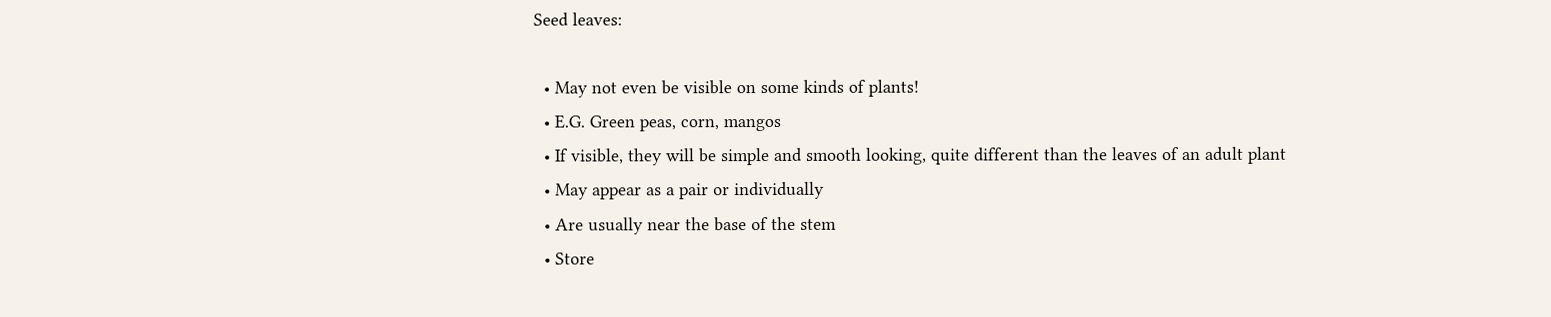Seed leaves:

  • May not even be visible on some kinds of plants!
  • E.G. Green peas, corn, mangos
  • If visible, they will be simple and smooth looking, quite different than the leaves of an adult plant
  • May appear as a pair or individually
  • Are usually near the base of the stem
  • Store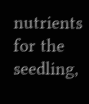nutrients for the seedling,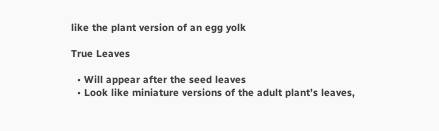like the plant version of an egg yolk

True Leaves

  • Will appear after the seed leaves
  • Look like miniature versions of the adult plant’s leaves,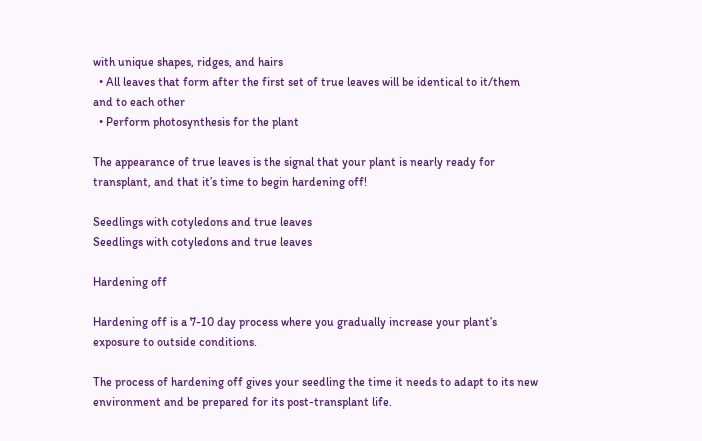with unique shapes, ridges, and hairs
  • All leaves that form after the first set of true leaves will be identical to it/them and to each other
  • Perform photosynthesis for the plant

The appearance of true leaves is the signal that your plant is nearly ready for transplant, and that it’s time to begin hardening off!

Seedlings with cotyledons and true leaves
Seedlings with cotyledons and true leaves

Hardening off

Hardening off is a 7-10 day process where you gradually increase your plant’s exposure to outside conditions.

The process of hardening off gives your seedling the time it needs to adapt to its new environment and be prepared for its post-transplant life.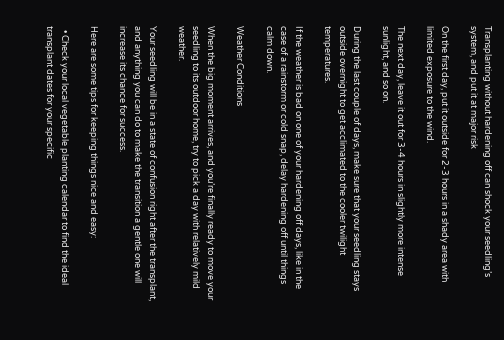Transplanting without hardening off can shock your seedling’s system, and put it at major risk

On the first day, put it outside for 2-3 hours in a shady area with limited exposure to the wind.

The next day, leave it out for 3-4 hours in slightly more intense sunlight, and so on.

During the last couple of days, make sure that your seedling stays outside overnight to get acclimated to the cooler twilight temperatures.

If the weather is bad on one of your hardening off days, like in the case of a rainstorm or cold snap, delay hardening off until things calm down.

Weather Conditions

When the big moment arrives, and you’re finally ready to move your seedling to its outdoor home, try to pick a day with relatively mild weather.

Your seedling will be in a state of confusion right after the transplant, and anything you can do to make the transition a gentle one will increase its chance for success.

Here are some tips for keeping things nice and easy:

  • Check your local vegetable planting calendar to find the ideal transplant dates for your specific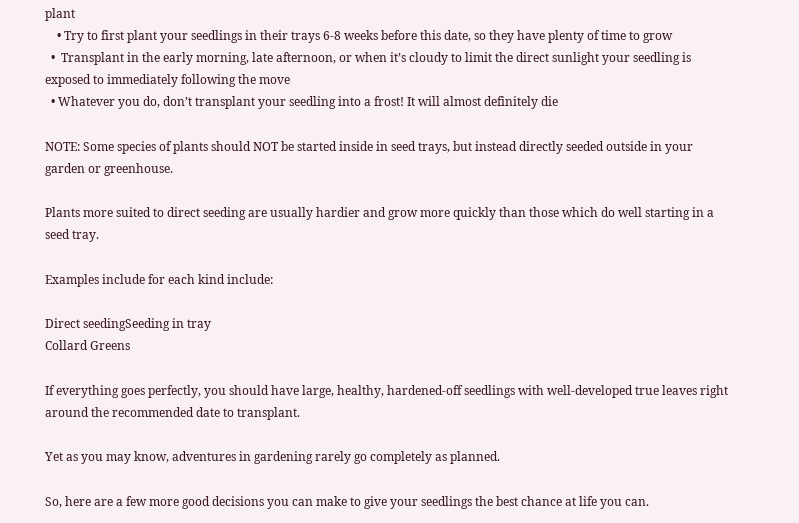plant
    • Try to first plant your seedlings in their trays 6-8 weeks before this date, so they have plenty of time to grow
  •  Transplant in the early morning, late afternoon, or when it’s cloudy to limit the direct sunlight your seedling is exposed to immediately following the move
  • Whatever you do, don’t transplant your seedling into a frost! It will almost definitely die

NOTE: Some species of plants should NOT be started inside in seed trays, but instead directly seeded outside in your garden or greenhouse.

Plants more suited to direct seeding are usually hardier and grow more quickly than those which do well starting in a seed tray.

Examples include for each kind include:

Direct seedingSeeding in tray
Collard Greens

If everything goes perfectly, you should have large, healthy, hardened-off seedlings with well-developed true leaves right around the recommended date to transplant.

Yet as you may know, adventures in gardening rarely go completely as planned.

So, here are a few more good decisions you can make to give your seedlings the best chance at life you can.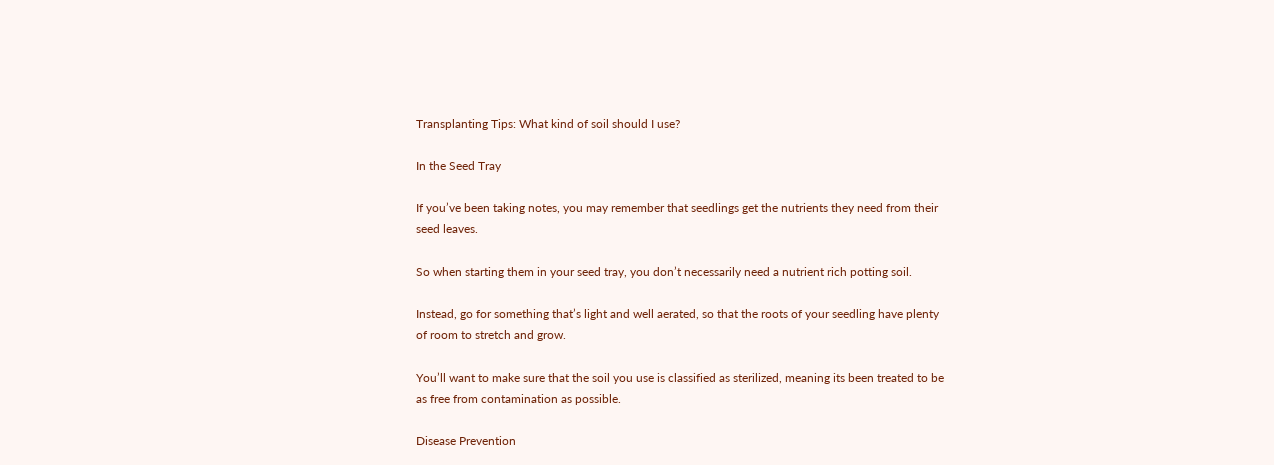Transplanting Tips: What kind of soil should I use?

In the Seed Tray

If you’ve been taking notes, you may remember that seedlings get the nutrients they need from their seed leaves.

So when starting them in your seed tray, you don’t necessarily need a nutrient rich potting soil.

Instead, go for something that’s light and well aerated, so that the roots of your seedling have plenty of room to stretch and grow.

You’ll want to make sure that the soil you use is classified as sterilized, meaning its been treated to be as free from contamination as possible.

Disease Prevention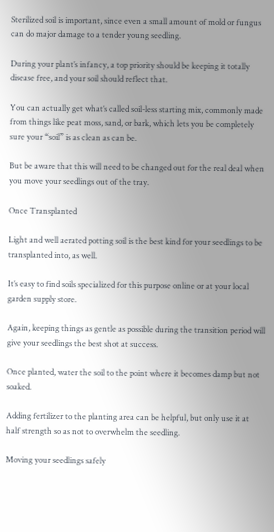Sterilized soil is important, since even a small amount of mold or fungus can do major damage to a tender young seedling.

During your plant’s infancy, a top priority should be keeping it totally disease free, and your soil should reflect that.

You can actually get what’s called soil-less starting mix, commonly made from things like peat moss, sand, or bark, which lets you be completely sure your “soil” is as clean as can be.

But be aware that this will need to be changed out for the real deal when you move your seedlings out of the tray.

Once Transplanted

Light and well aerated potting soil is the best kind for your seedlings to be transplanted into, as well.

It’s easy to find soils specialized for this purpose online or at your local garden supply store.

Again, keeping things as gentle as possible during the transition period will give your seedlings the best shot at success.

Once planted, water the soil to the point where it becomes damp but not soaked.

Adding fertilizer to the planting area can be helpful, but only use it at half strength so as not to overwhelm the seedling.

Moving your seedlings safely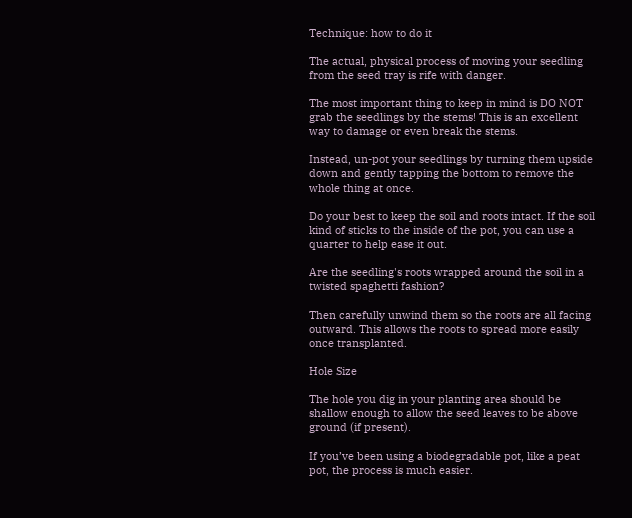Technique: how to do it

The actual, physical process of moving your seedling from the seed tray is rife with danger.

The most important thing to keep in mind is DO NOT grab the seedlings by the stems! This is an excellent way to damage or even break the stems.

Instead, un-pot your seedlings by turning them upside down and gently tapping the bottom to remove the whole thing at once.

Do your best to keep the soil and roots intact. If the soil kind of sticks to the inside of the pot, you can use a quarter to help ease it out.

Are the seedling's roots wrapped around the soil in a twisted spaghetti fashion?

Then carefully unwind them so the roots are all facing outward. This allows the roots to spread more easily once transplanted.

Hole Size

The hole you dig in your planting area should be shallow enough to allow the seed leaves to be above ground (if present).

If you’ve been using a biodegradable pot, like a peat pot, the process is much easier.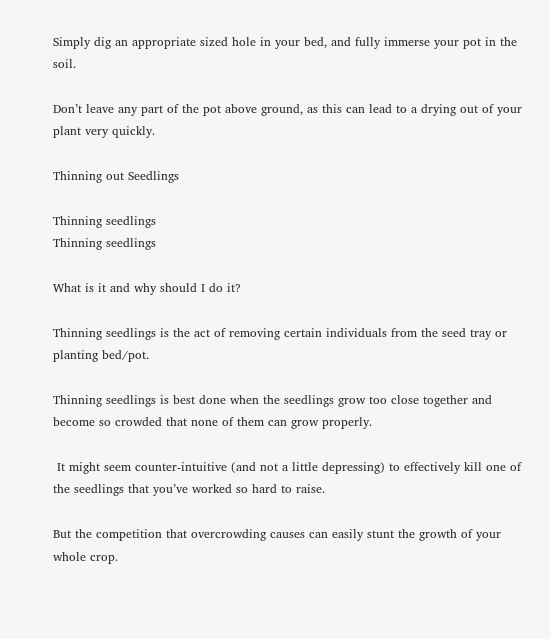Simply dig an appropriate sized hole in your bed, and fully immerse your pot in the soil.

Don’t leave any part of the pot above ground, as this can lead to a drying out of your plant very quickly.

Thinning out Seedlings

Thinning seedlings
Thinning seedlings

What is it and why should I do it?

Thinning seedlings is the act of removing certain individuals from the seed tray or planting bed/pot.

Thinning seedlings is best done when the seedlings grow too close together and become so crowded that none of them can grow properly.

 It might seem counter-intuitive (and not a little depressing) to effectively kill one of the seedlings that you’ve worked so hard to raise.

But the competition that overcrowding causes can easily stunt the growth of your whole crop.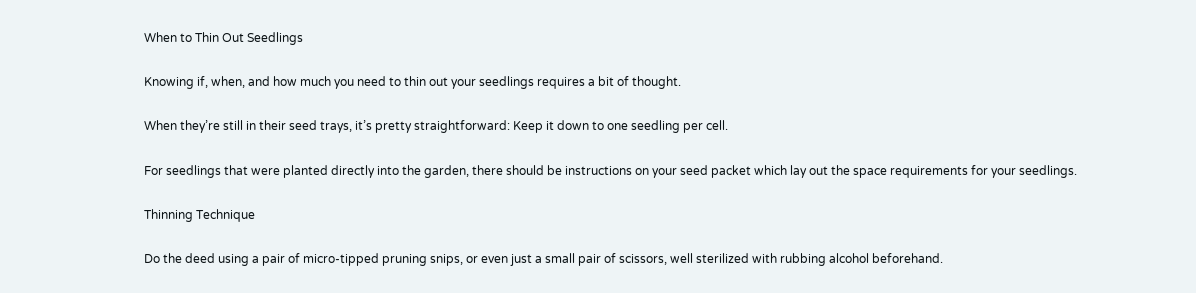When to Thin Out Seedlings

Knowing if, when, and how much you need to thin out your seedlings requires a bit of thought.

When they’re still in their seed trays, it’s pretty straightforward: Keep it down to one seedling per cell.

For seedlings that were planted directly into the garden, there should be instructions on your seed packet which lay out the space requirements for your seedlings.

Thinning Technique

Do the deed using a pair of micro-tipped pruning snips, or even just a small pair of scissors, well sterilized with rubbing alcohol beforehand.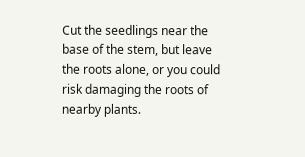Cut the seedlings near the base of the stem, but leave the roots alone, or you could risk damaging the roots of nearby plants.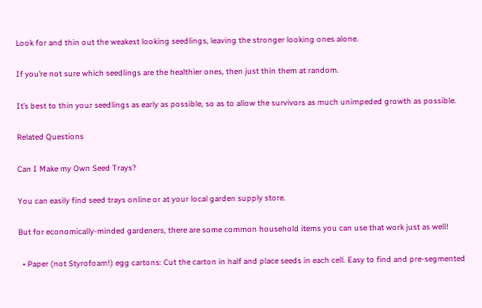Look for and thin out the weakest looking seedlings, leaving the stronger looking ones alone.

If you’re not sure which seedlings are the healthier ones, then just thin them at random.

It’s best to thin your seedlings as early as possible, so as to allow the survivors as much unimpeded growth as possible.

Related Questions

Can I Make my Own Seed Trays?

You can easily find seed trays online or at your local garden supply store.

But for economically-minded gardeners, there are some common household items you can use that work just as well!

  • Paper (not Styrofoam!) egg cartons: Cut the carton in half and place seeds in each cell. Easy to find and pre-segmented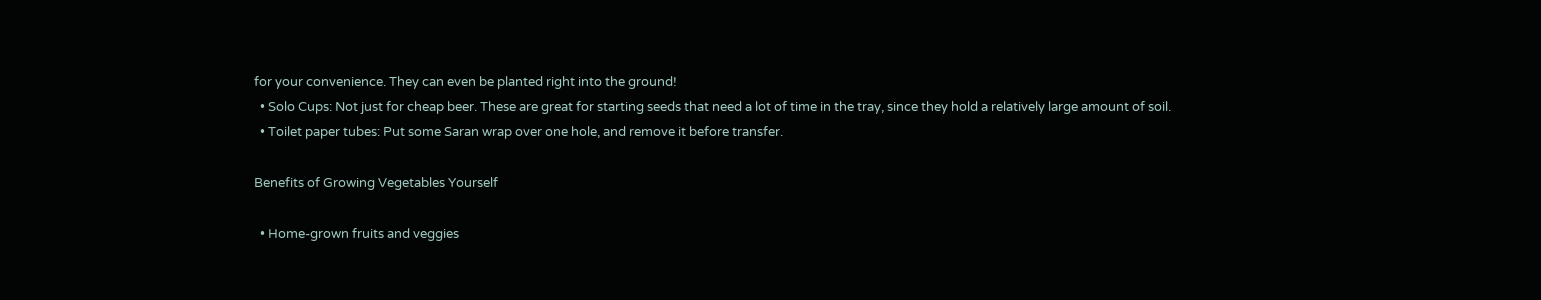for your convenience. They can even be planted right into the ground!
  • Solo Cups: Not just for cheap beer. These are great for starting seeds that need a lot of time in the tray, since they hold a relatively large amount of soil.
  • Toilet paper tubes: Put some Saran wrap over one hole, and remove it before transfer.

Benefits of Growing Vegetables Yourself

  • Home-grown fruits and veggies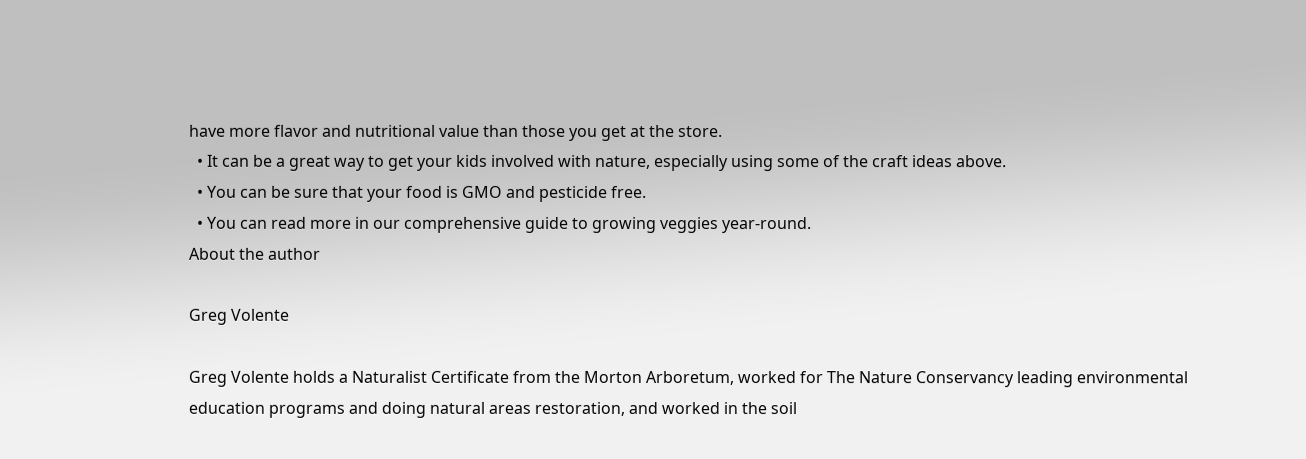have more flavor and nutritional value than those you get at the store.
  • It can be a great way to get your kids involved with nature, especially using some of the craft ideas above.
  • You can be sure that your food is GMO and pesticide free.
  • You can read more in our comprehensive guide to growing veggies year-round.
About the author

Greg Volente

Greg Volente holds a Naturalist Certificate from the Morton Arboretum, worked for The Nature Conservancy leading environmental education programs and doing natural areas restoration, and worked in the soil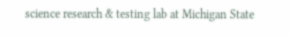science research & testing lab at Michigan State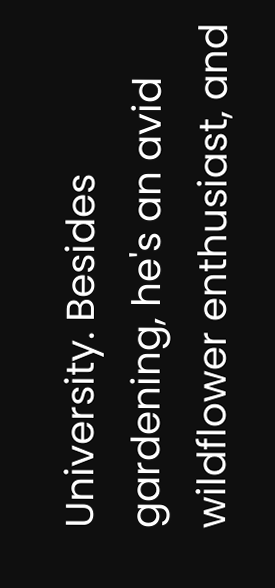University. Besides gardening, he's an avid wildflower enthusiast, and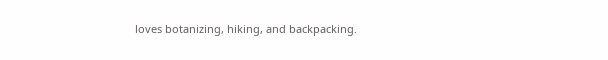loves botanizing, hiking, and backpacking.